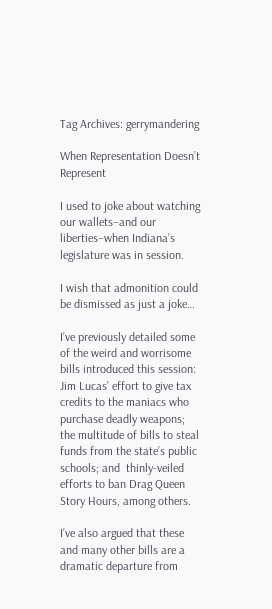Tag Archives: gerrymandering

When Representation Doesn’t Represent

I used to joke about watching our wallets–and our liberties–when Indiana’s legislature was in session.

I wish that admonition could be dismissed as just a joke…

I’ve previously detailed some of the weird and worrisome bills introduced this session: Jim Lucas’ effort to give tax credits to the maniacs who purchase deadly weapons; the multitude of bills to steal funds from the state’s public schools; and  thinly-veiled efforts to ban Drag Queen Story Hours, among others.

I’ve also argued that these and many other bills are a dramatic departure from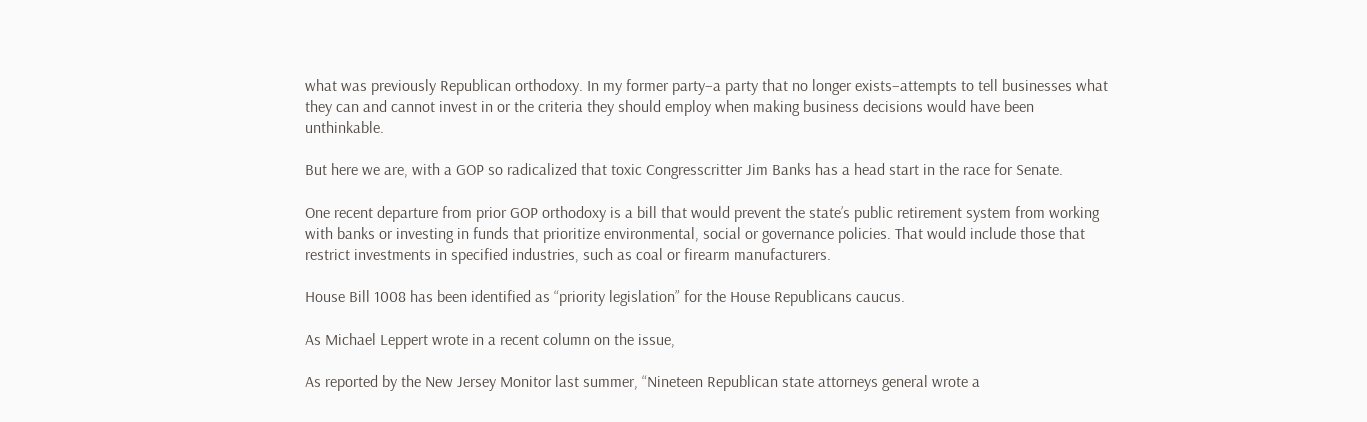what was previously Republican orthodoxy. In my former party–a party that no longer exists–attempts to tell businesses what they can and cannot invest in or the criteria they should employ when making business decisions would have been unthinkable.

But here we are, with a GOP so radicalized that toxic Congresscritter Jim Banks has a head start in the race for Senate.

One recent departure from prior GOP orthodoxy is a bill that would prevent the state’s public retirement system from working with banks or investing in funds that prioritize environmental, social or governance policies. That would include those that restrict investments in specified industries, such as coal or firearm manufacturers.

House Bill 1008 has been identified as “priority legislation” for the House Republicans caucus.

As Michael Leppert wrote in a recent column on the issue,

As reported by the New Jersey Monitor last summer, “Nineteen Republican state attorneys general wrote a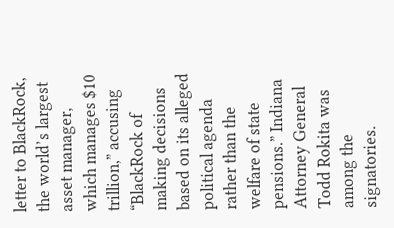letter to BlackRock, the world’s largest asset manager, which manages $10 trillion,” accusing “BlackRock of making decisions based on its alleged political agenda rather than the welfare of state pensions.” Indiana Attorney General Todd Rokita was among the signatories.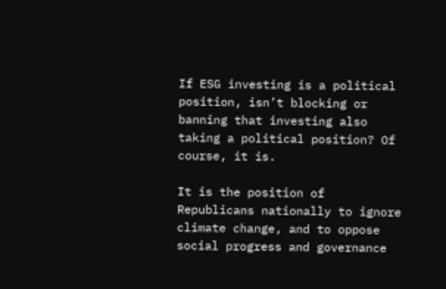If ESG investing is a political position, isn’t blocking or banning that investing also taking a political position? Of course, it is.

It is the position of Republicans nationally to ignore climate change, and to oppose social progress and governance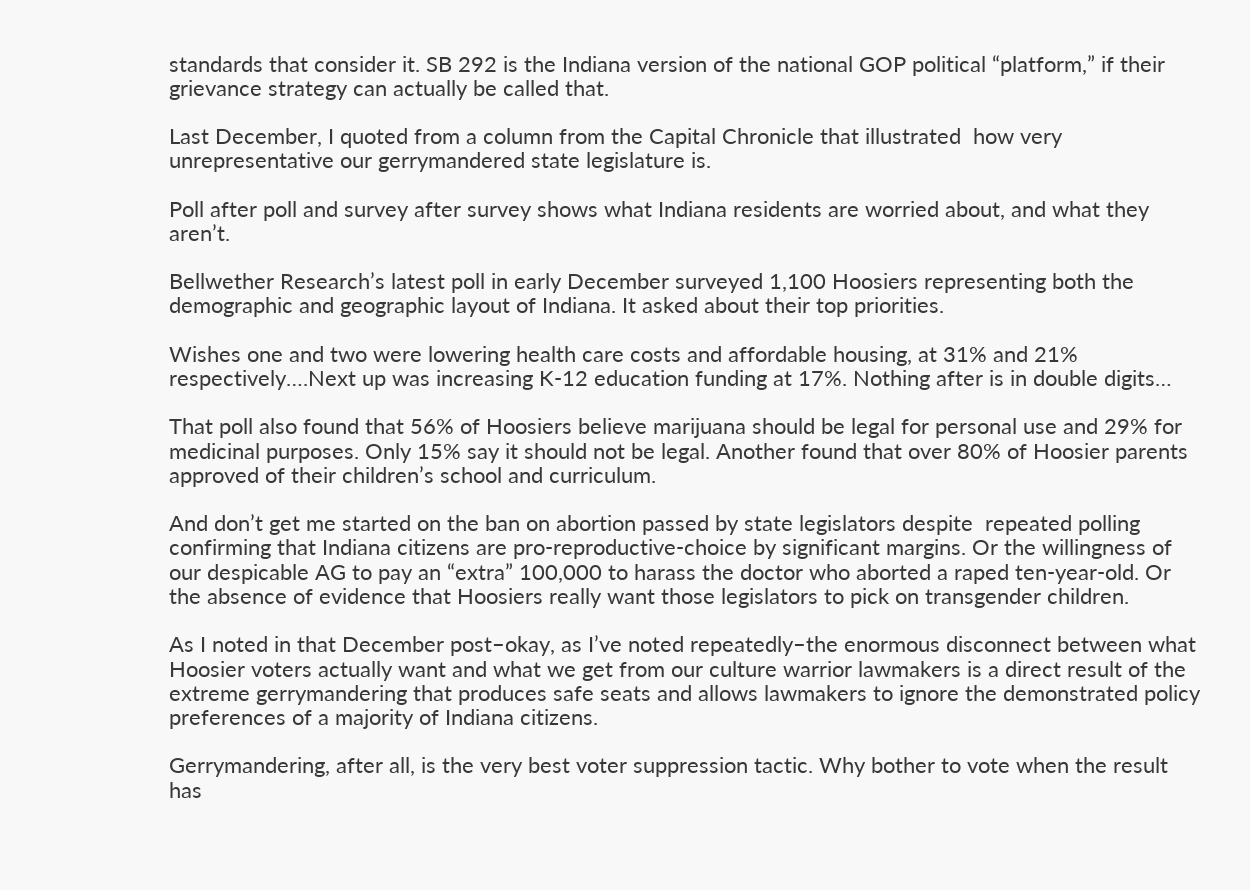standards that consider it. SB 292 is the Indiana version of the national GOP political “platform,” if their grievance strategy can actually be called that.

Last December, I quoted from a column from the Capital Chronicle that illustrated  how very unrepresentative our gerrymandered state legislature is.

Poll after poll and survey after survey shows what Indiana residents are worried about, and what they aren’t.

Bellwether Research’s latest poll in early December surveyed 1,100 Hoosiers representing both the demographic and geographic layout of Indiana. It asked about their top priorities.

Wishes one and two were lowering health care costs and affordable housing, at 31% and 21% respectively….Next up was increasing K-12 education funding at 17%. Nothing after is in double digits…

That poll also found that 56% of Hoosiers believe marijuana should be legal for personal use and 29% for medicinal purposes. Only 15% say it should not be legal. Another found that over 80% of Hoosier parents approved of their children’s school and curriculum.

And don’t get me started on the ban on abortion passed by state legislators despite  repeated polling confirming that Indiana citizens are pro-reproductive-choice by significant margins. Or the willingness of our despicable AG to pay an “extra” 100,000 to harass the doctor who aborted a raped ten-year-old. Or the absence of evidence that Hoosiers really want those legislators to pick on transgender children.

As I noted in that December post–okay, as I’ve noted repeatedly–the enormous disconnect between what Hoosier voters actually want and what we get from our culture warrior lawmakers is a direct result of the extreme gerrymandering that produces safe seats and allows lawmakers to ignore the demonstrated policy preferences of a majority of Indiana citizens.

Gerrymandering, after all, is the very best voter suppression tactic. Why bother to vote when the result has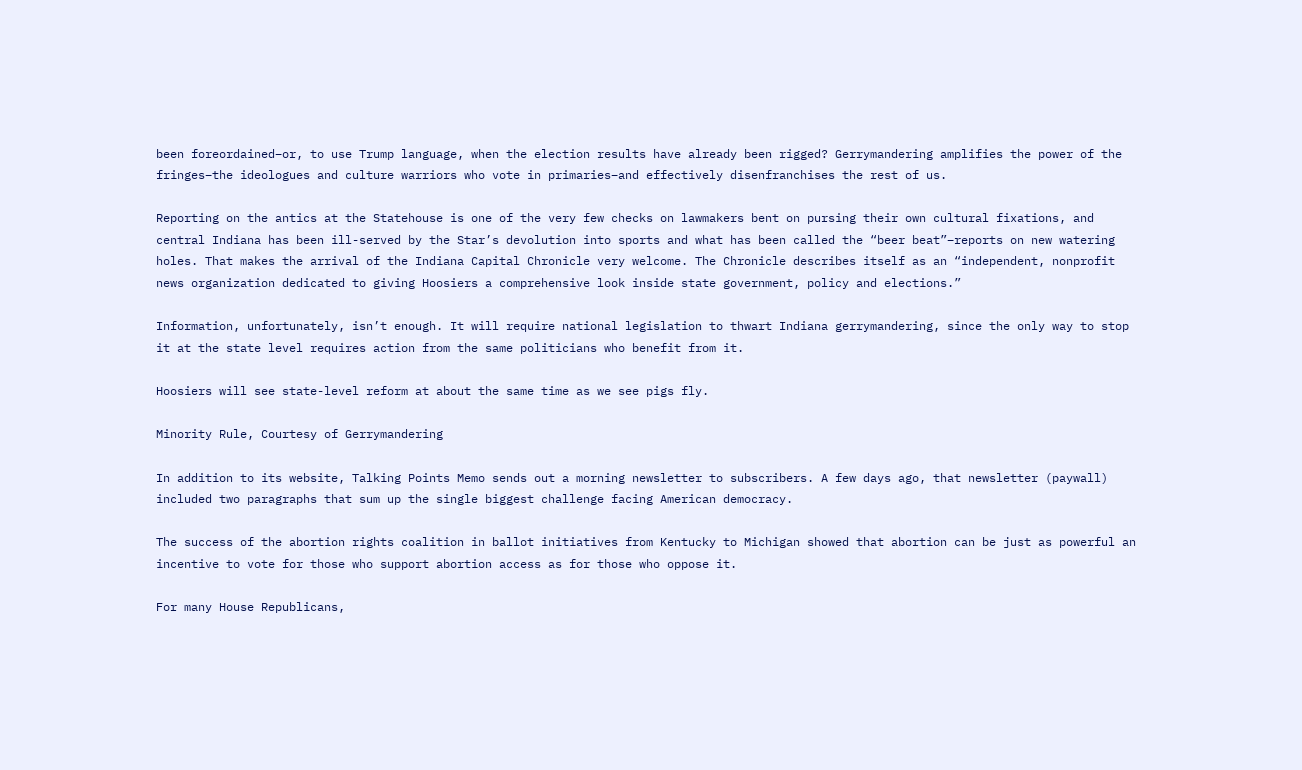been foreordained–or, to use Trump language, when the election results have already been rigged? Gerrymandering amplifies the power of the fringes–the ideologues and culture warriors who vote in primaries–and effectively disenfranchises the rest of us.

Reporting on the antics at the Statehouse is one of the very few checks on lawmakers bent on pursing their own cultural fixations, and central Indiana has been ill-served by the Star’s devolution into sports and what has been called the “beer beat”–reports on new watering holes. That makes the arrival of the Indiana Capital Chronicle very welcome. The Chronicle describes itself as an “independent, nonprofit news organization dedicated to giving Hoosiers a comprehensive look inside state government, policy and elections.”

Information, unfortunately, isn’t enough. It will require national legislation to thwart Indiana gerrymandering, since the only way to stop it at the state level requires action from the same politicians who benefit from it.

Hoosiers will see state-level reform at about the same time as we see pigs fly.

Minority Rule, Courtesy of Gerrymandering

In addition to its website, Talking Points Memo sends out a morning newsletter to subscribers. A few days ago, that newsletter (paywall) included two paragraphs that sum up the single biggest challenge facing American democracy.

The success of the abortion rights coalition in ballot initiatives from Kentucky to Michigan showed that abortion can be just as powerful an incentive to vote for those who support abortion access as for those who oppose it.

For many House Republicans,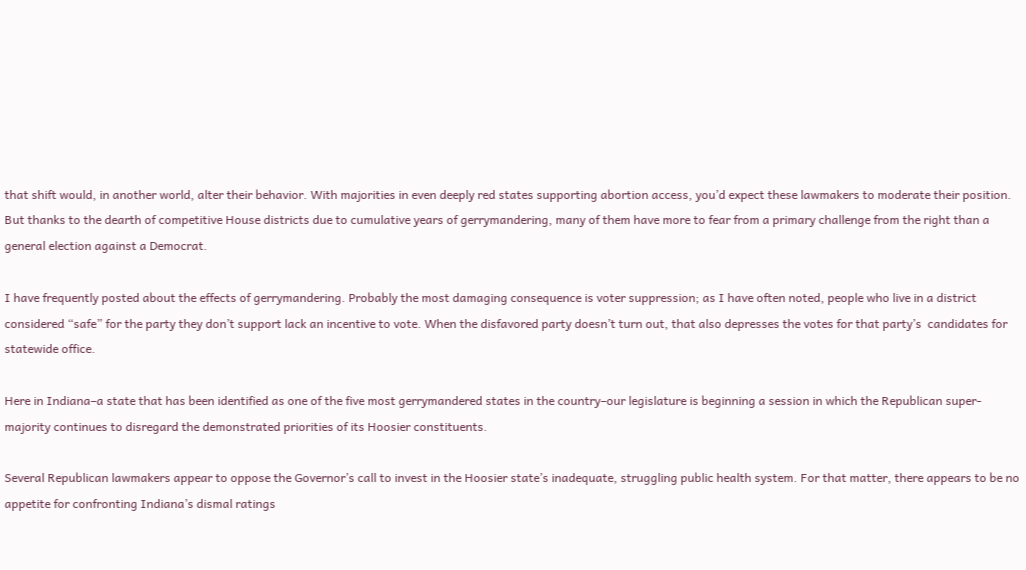that shift would, in another world, alter their behavior. With majorities in even deeply red states supporting abortion access, you’d expect these lawmakers to moderate their position. But thanks to the dearth of competitive House districts due to cumulative years of gerrymandering, many of them have more to fear from a primary challenge from the right than a general election against a Democrat.

I have frequently posted about the effects of gerrymandering. Probably the most damaging consequence is voter suppression; as I have often noted, people who live in a district considered “safe” for the party they don’t support lack an incentive to vote. When the disfavored party doesn’t turn out, that also depresses the votes for that party’s  candidates for statewide office.

Here in Indiana–a state that has been identified as one of the five most gerrymandered states in the country–our legislature is beginning a session in which the Republican super-majority continues to disregard the demonstrated priorities of its Hoosier constituents.

Several Republican lawmakers appear to oppose the Governor’s call to invest in the Hoosier state’s inadequate, struggling public health system. For that matter, there appears to be no appetite for confronting Indiana’s dismal ratings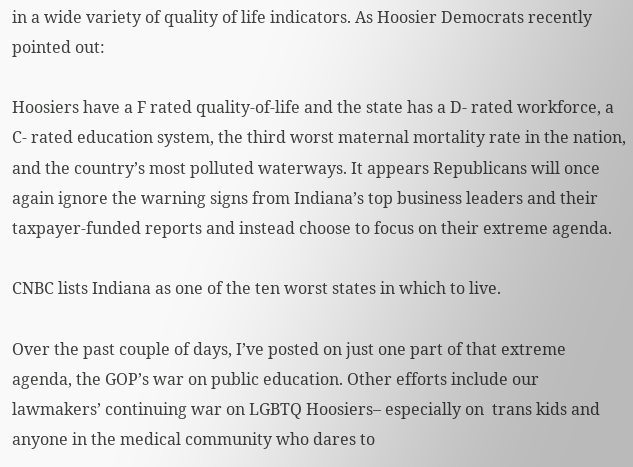in a wide variety of quality of life indicators. As Hoosier Democrats recently pointed out:

Hoosiers have a F rated quality-of-life and the state has a D- rated workforce, a C- rated education system, the third worst maternal mortality rate in the nation, and the country’s most polluted waterways. It appears Republicans will once again ignore the warning signs from Indiana’s top business leaders and their taxpayer-funded reports and instead choose to focus on their extreme agenda.

CNBC lists Indiana as one of the ten worst states in which to live.

Over the past couple of days, I’ve posted on just one part of that extreme agenda, the GOP’s war on public education. Other efforts include our lawmakers’ continuing war on LGBTQ Hoosiers– especially on  trans kids and anyone in the medical community who dares to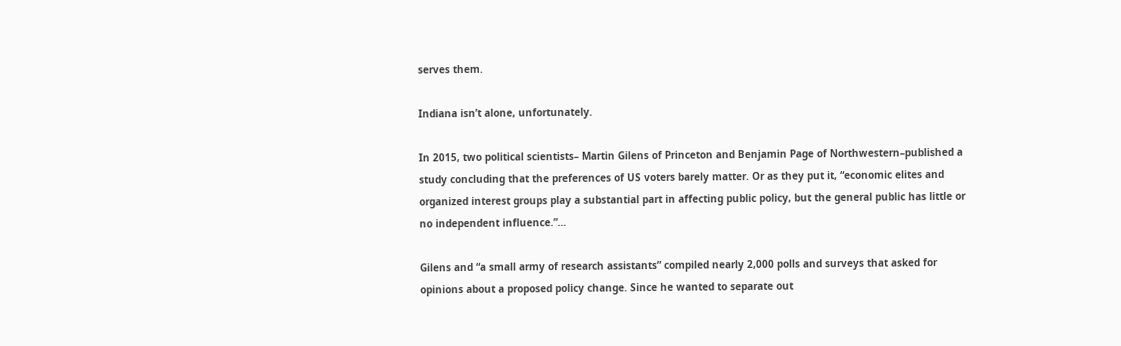serves them.

Indiana isn’t alone, unfortunately.

In 2015, two political scientists– Martin Gilens of Princeton and Benjamin Page of Northwestern–published a study concluding that the preferences of US voters barely matter. Or as they put it, “economic elites and organized interest groups play a substantial part in affecting public policy, but the general public has little or no independent influence.”…

Gilens and “a small army of research assistants” compiled nearly 2,000 polls and surveys that asked for opinions about a proposed policy change. Since he wanted to separate out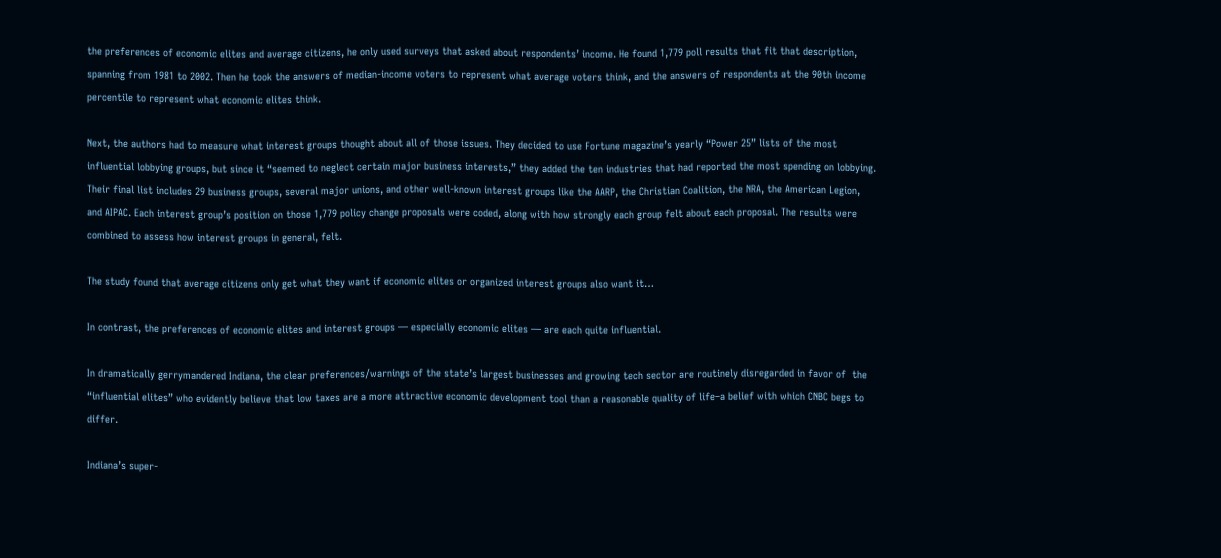the preferences of economic elites and average citizens, he only used surveys that asked about respondents’ income. He found 1,779 poll results that fit that description, spanning from 1981 to 2002. Then he took the answers of median-income voters to represent what average voters think, and the answers of respondents at the 90th income percentile to represent what economic elites think.

Next, the authors had to measure what interest groups thought about all of those issues. They decided to use Fortune magazine’s yearly “Power 25” lists of the most influential lobbying groups, but since it “seemed to neglect certain major business interests,” they added the ten industries that had reported the most spending on lobbying. Their final list includes 29 business groups, several major unions, and other well-known interest groups like the AARP, the Christian Coalition, the NRA, the American Legion, and AIPAC. Each interest group’s position on those 1,779 policy change proposals were coded, along with how strongly each group felt about each proposal. The results were combined to assess how interest groups in general, felt.

The study found that average citizens only get what they want if economic elites or organized interest groups also want it…

In contrast, the preferences of economic elites and interest groups — especially economic elites — are each quite influential.

In dramatically gerrymandered Indiana, the clear preferences/warnings of the state’s largest businesses and growing tech sector are routinely disregarded in favor of  the “influential elites” who evidently believe that low taxes are a more attractive economic development tool than a reasonable quality of life–a belief with which CNBC begs to differ.

Indiana’s super-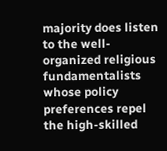majority does listen to the well-organized religious fundamentalists whose policy preferences repel the high-skilled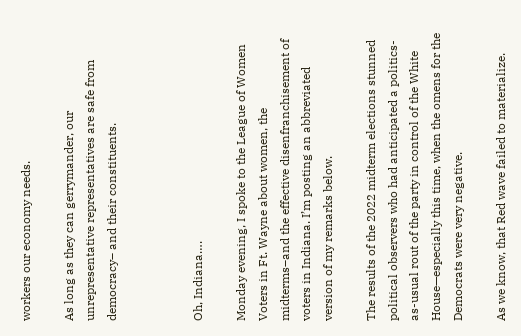workers our economy needs.

As long as they can gerrymander, our unrepresentative representatives are safe from democracy– and their constituents.



Oh, Indiana….

Monday evening, I spoke to the League of Women Voters in Ft. Wayne about women, the midterms–and the effective disenfranchisement of voters in Indiana. I’m posting an abbreviated version of my remarks below.

The results of the 2022 midterm elections stunned political observers who had anticipated a politics-as-usual rout of the party in control of the White House—especially this time, when the omens for the Democrats were very negative.

As we know, that Red wave failed to materialize.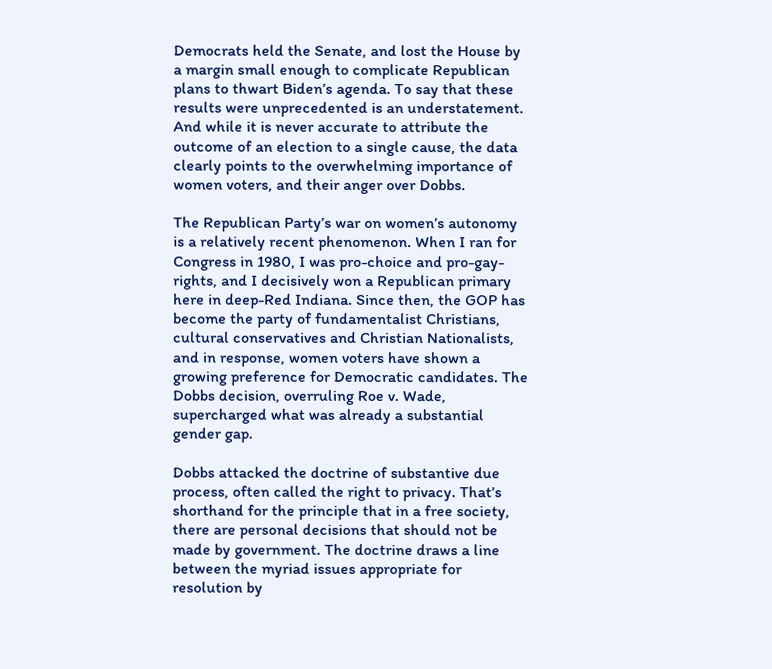Democrats held the Senate, and lost the House by a margin small enough to complicate Republican plans to thwart Biden’s agenda. To say that these results were unprecedented is an understatement. And while it is never accurate to attribute the outcome of an election to a single cause, the data clearly points to the overwhelming importance of women voters, and their anger over Dobbs.

The Republican Party’s war on women’s autonomy is a relatively recent phenomenon. When I ran for Congress in 1980, I was pro-choice and pro-gay-rights, and I decisively won a Republican primary here in deep-Red Indiana. Since then, the GOP has become the party of fundamentalist Christians, cultural conservatives and Christian Nationalists, and in response, women voters have shown a growing preference for Democratic candidates. The Dobbs decision, overruling Roe v. Wade, supercharged what was already a substantial gender gap.

Dobbs attacked the doctrine of substantive due process, often called the right to privacy. That’s shorthand for the principle that in a free society, there are personal decisions that should not be made by government. The doctrine draws a line between the myriad issues appropriate for resolution by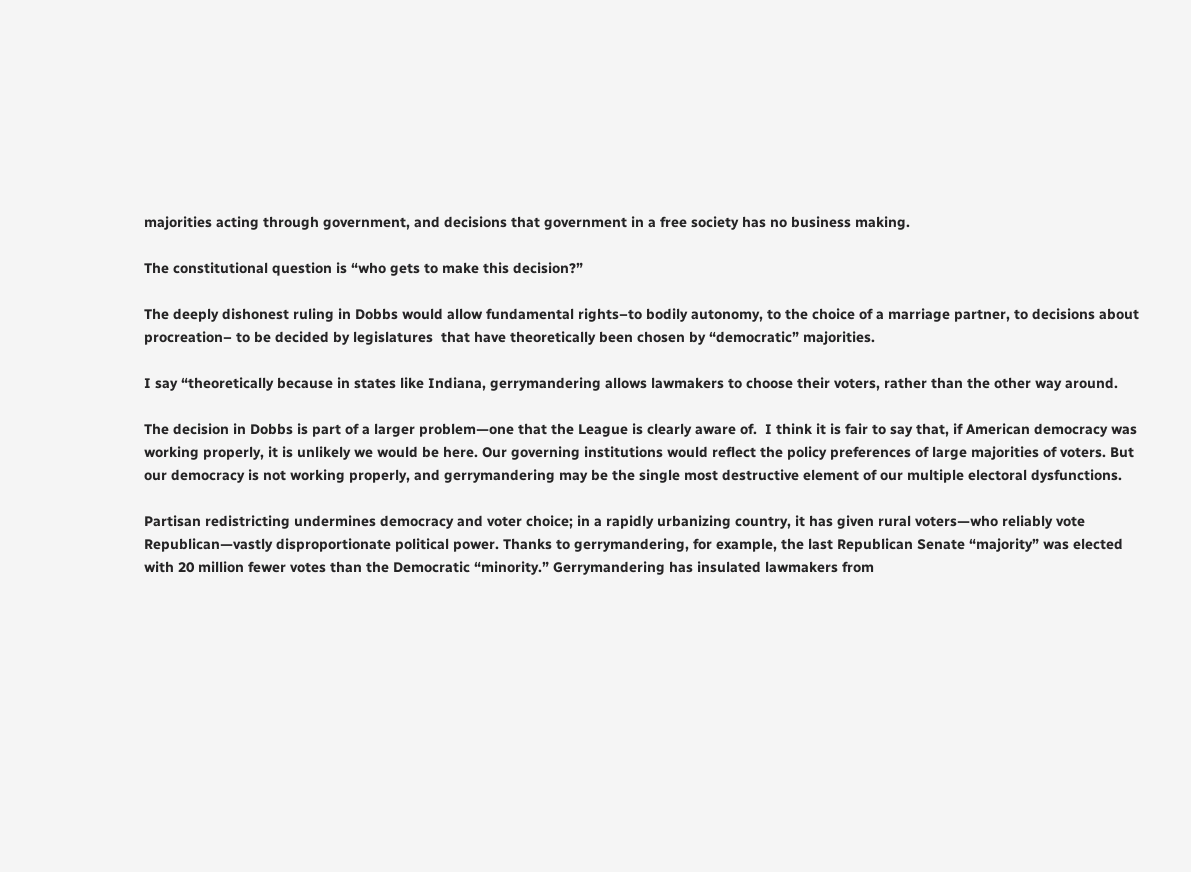majorities acting through government, and decisions that government in a free society has no business making.

The constitutional question is “who gets to make this decision?”

The deeply dishonest ruling in Dobbs would allow fundamental rights–to bodily autonomy, to the choice of a marriage partner, to decisions about procreation– to be decided by legislatures  that have theoretically been chosen by “democratic” majorities.

I say “theoretically because in states like Indiana, gerrymandering allows lawmakers to choose their voters, rather than the other way around.

The decision in Dobbs is part of a larger problem—one that the League is clearly aware of.  I think it is fair to say that, if American democracy was working properly, it is unlikely we would be here. Our governing institutions would reflect the policy preferences of large majorities of voters. But our democracy is not working properly, and gerrymandering may be the single most destructive element of our multiple electoral dysfunctions.

Partisan redistricting undermines democracy and voter choice; in a rapidly urbanizing country, it has given rural voters—who reliably vote Republican—vastly disproportionate political power. Thanks to gerrymandering, for example, the last Republican Senate “majority” was elected with 20 million fewer votes than the Democratic “minority.” Gerrymandering has insulated lawmakers from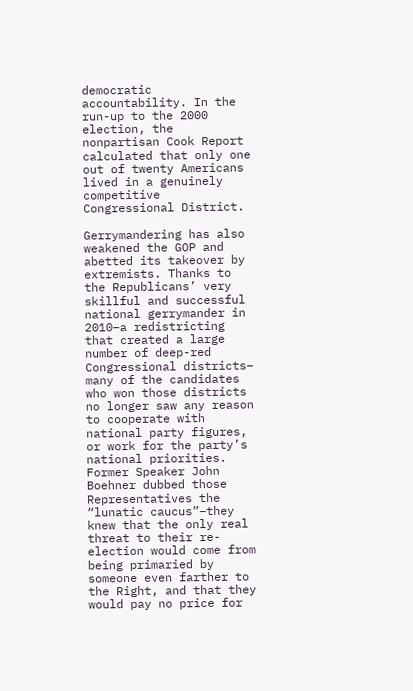democratic accountability. In the run-up to the 2000 election, the nonpartisan Cook Report calculated that only one out of twenty Americans lived in a genuinely competitive Congressional District.

Gerrymandering has also weakened the GOP and abetted its takeover by extremists. Thanks to the Republicans’ very skillful and successful national gerrymander in 2010–a redistricting that created a large number of deep-red Congressional districts– many of the candidates who won those districts no longer saw any reason to cooperate with national party figures, or work for the party’s national priorities.  Former Speaker John Boehner dubbed those Representatives the “lunatic caucus”–they knew that the only real threat to their re-election would come from being primaried by someone even farther to the Right, and that they would pay no price for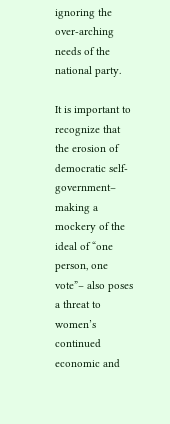ignoring the over-arching needs of the national party.

It is important to recognize that the erosion of democratic self-government– making a mockery of the ideal of “one person, one vote”– also poses a threat to women’s continued economic and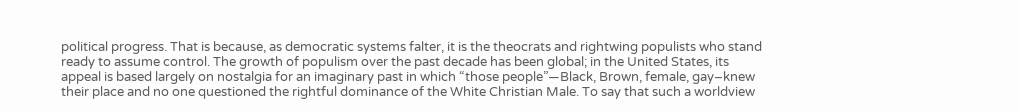political progress. That is because, as democratic systems falter, it is the theocrats and rightwing populists who stand ready to assume control. The growth of populism over the past decade has been global; in the United States, its appeal is based largely on nostalgia for an imaginary past in which “those people”—Black, Brown, female, gay–knew their place and no one questioned the rightful dominance of the White Christian Male. To say that such a worldview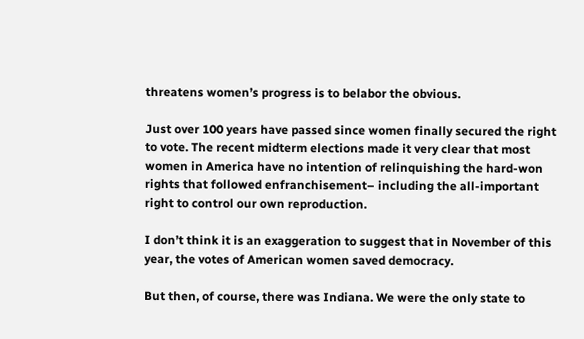threatens women’s progress is to belabor the obvious.

Just over 100 years have passed since women finally secured the right to vote. The recent midterm elections made it very clear that most women in America have no intention of relinquishing the hard-won rights that followed enfranchisement– including the all-important right to control our own reproduction.

I don’t think it is an exaggeration to suggest that in November of this year, the votes of American women saved democracy.

But then, of course, there was Indiana. We were the only state to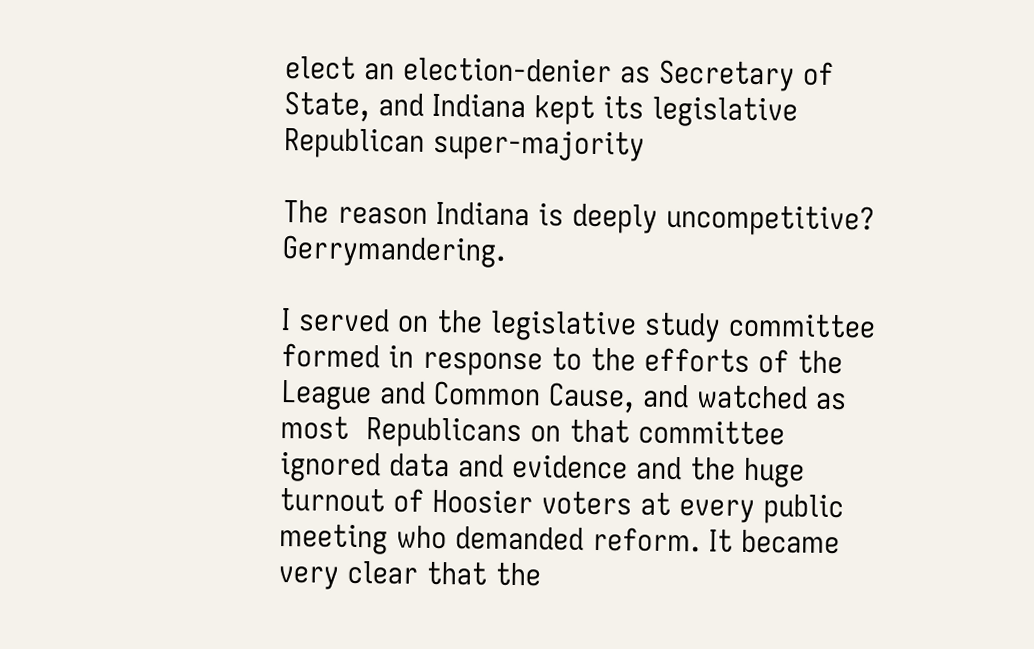elect an election-denier as Secretary of State, and Indiana kept its legislative Republican super-majority

The reason Indiana is deeply uncompetitive? Gerrymandering.

I served on the legislative study committee formed in response to the efforts of the League and Common Cause, and watched as most  Republicans on that committee ignored data and evidence and the huge turnout of Hoosier voters at every public meeting who demanded reform. It became very clear that the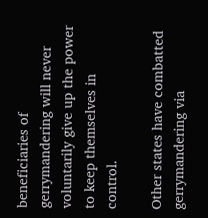beneficiaries of gerrymandering will never voluntarily give up the power to keep themselves in control.

Other states have combatted gerrymandering via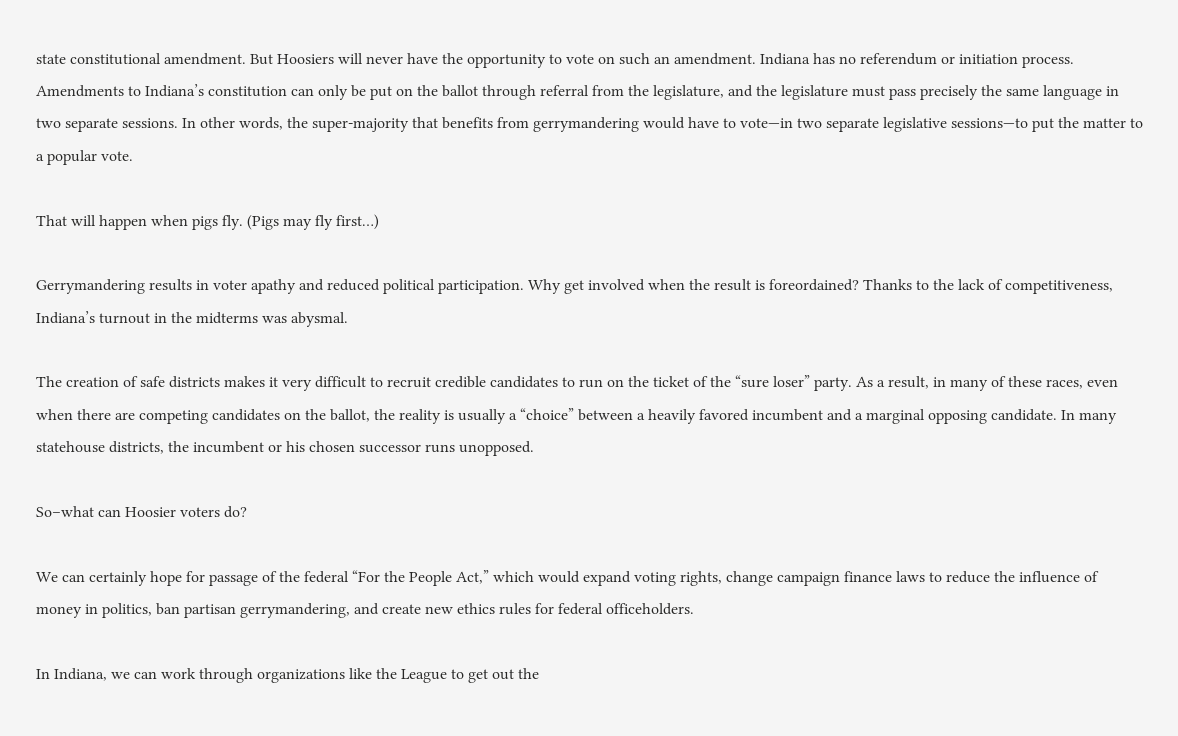state constitutional amendment. But Hoosiers will never have the opportunity to vote on such an amendment. Indiana has no referendum or initiation process.  Amendments to Indiana’s constitution can only be put on the ballot through referral from the legislature, and the legislature must pass precisely the same language in two separate sessions. In other words, the super-majority that benefits from gerrymandering would have to vote—in two separate legislative sessions—to put the matter to a popular vote.

That will happen when pigs fly. (Pigs may fly first…)

Gerrymandering results in voter apathy and reduced political participation. Why get involved when the result is foreordained? Thanks to the lack of competitiveness, Indiana’s turnout in the midterms was abysmal.

The creation of safe districts makes it very difficult to recruit credible candidates to run on the ticket of the “sure loser” party. As a result, in many of these races, even when there are competing candidates on the ballot, the reality is usually a “choice” between a heavily favored incumbent and a marginal opposing candidate. In many statehouse districts, the incumbent or his chosen successor runs unopposed.

So–what can Hoosier voters do?

We can certainly hope for passage of the federal “For the People Act,” which would expand voting rights, change campaign finance laws to reduce the influence of money in politics, ban partisan gerrymandering, and create new ethics rules for federal officeholders.

In Indiana, we can work through organizations like the League to get out the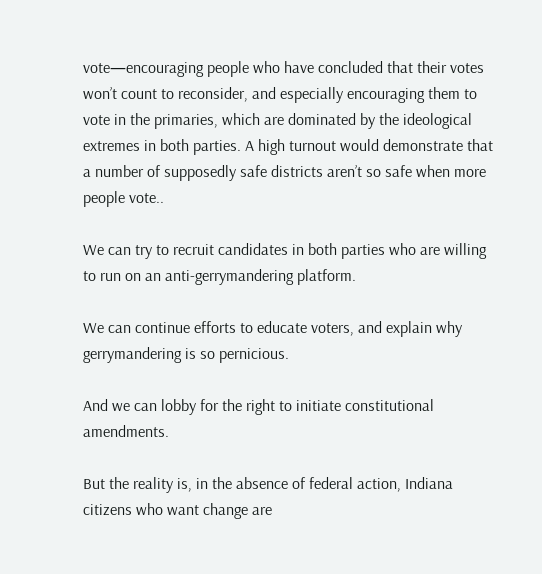vote—encouraging people who have concluded that their votes won’t count to reconsider, and especially encouraging them to vote in the primaries, which are dominated by the ideological extremes in both parties. A high turnout would demonstrate that a number of supposedly safe districts aren’t so safe when more people vote..

We can try to recruit candidates in both parties who are willing to run on an anti-gerrymandering platform.

We can continue efforts to educate voters, and explain why gerrymandering is so pernicious.

And we can lobby for the right to initiate constitutional amendments.

But the reality is, in the absence of federal action, Indiana citizens who want change are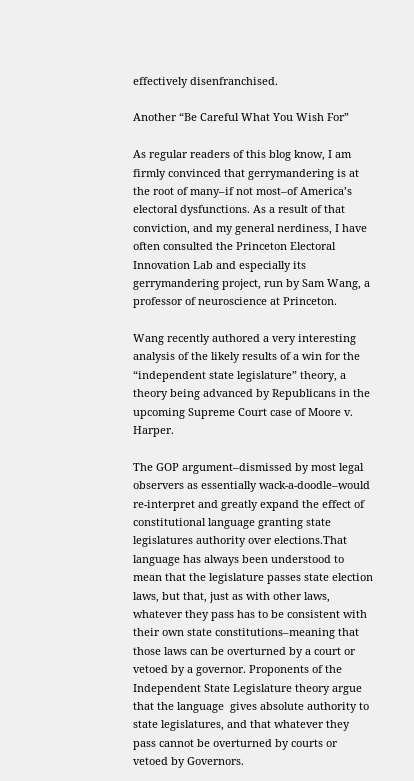effectively disenfranchised.

Another “Be Careful What You Wish For”

As regular readers of this blog know, I am firmly convinced that gerrymandering is at the root of many–if not most–of America’s electoral dysfunctions. As a result of that conviction, and my general nerdiness, I have often consulted the Princeton Electoral Innovation Lab and especially its gerrymandering project, run by Sam Wang, a professor of neuroscience at Princeton.

Wang recently authored a very interesting analysis of the likely results of a win for the “independent state legislature” theory, a theory being advanced by Republicans in the upcoming Supreme Court case of Moore v. Harper.

The GOP argument–dismissed by most legal observers as essentially wack-a-doodle–would re-interpret and greatly expand the effect of constitutional language granting state legislatures authority over elections.That language has always been understood to mean that the legislature passes state election laws, but that, just as with other laws, whatever they pass has to be consistent with their own state constitutions–meaning that those laws can be overturned by a court or vetoed by a governor. Proponents of the Independent State Legislature theory argue that the language  gives absolute authority to state legislatures, and that whatever they pass cannot be overturned by courts or vetoed by Governors.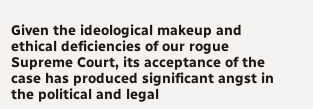Given the ideological makeup and ethical deficiencies of our rogue Supreme Court, its acceptance of the case has produced significant angst in the political and legal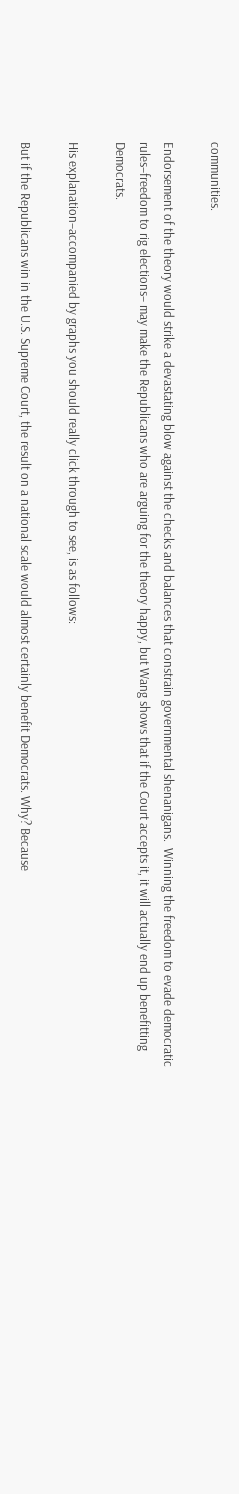communities.

Endorsement of the theory would strike a devastating blow against the checks and balances that constrain governmental shenanigans.  Winning the freedom to evade democratic rules–freedom to rig elections– may make the Republicans who are arguing for the theory happy, but Wang shows that if the Court accepts it, it will actually end up benefitting Democrats.

His explanation–accompanied by graphs you should really click through to see, is as follows:

But if the Republicans win in the U.S. Supreme Court, the result on a national scale would almost certainly benefit Democrats. Why? Because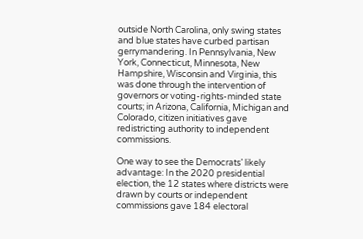outside North Carolina, only swing states and blue states have curbed partisan gerrymandering. In Pennsylvania, New York, Connecticut, Minnesota, New Hampshire, Wisconsin and Virginia, this was done through the intervention of governors or voting-rights-minded state courts; in Arizona, California, Michigan and Colorado, citizen initiatives gave redistricting authority to independent commissions.

One way to see the Democrats’ likely advantage: In the 2020 presidential election, the 12 states where districts were drawn by courts or independent commissions gave 184 electoral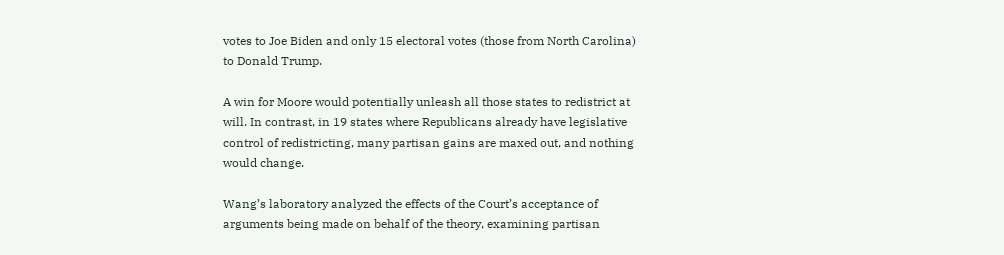votes to Joe Biden and only 15 electoral votes (those from North Carolina) to Donald Trump.

A win for Moore would potentially unleash all those states to redistrict at will. In contrast, in 19 states where Republicans already have legislative control of redistricting, many partisan gains are maxed out, and nothing would change.

Wang’s laboratory analyzed the effects of the Court’s acceptance of arguments being made on behalf of the theory, examining partisan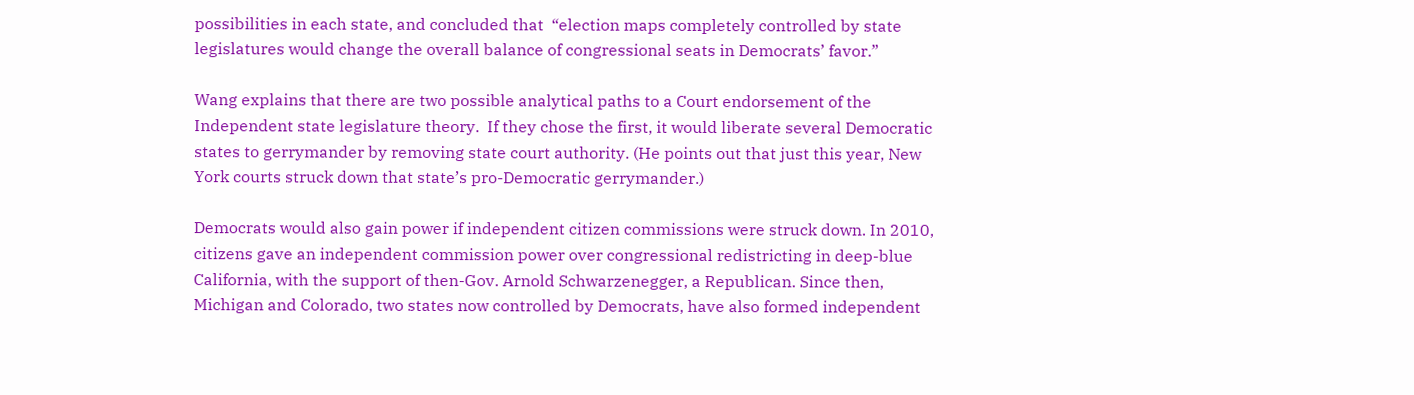possibilities in each state, and concluded that  “election maps completely controlled by state legislatures would change the overall balance of congressional seats in Democrats’ favor.”

Wang explains that there are two possible analytical paths to a Court endorsement of the Independent state legislature theory.  If they chose the first, it would liberate several Democratic states to gerrymander by removing state court authority. (He points out that just this year, New York courts struck down that state’s pro-Democratic gerrymander.)

Democrats would also gain power if independent citizen commissions were struck down. In 2010, citizens gave an independent commission power over congressional redistricting in deep-blue California, with the support of then-Gov. Arnold Schwarzenegger, a Republican. Since then, Michigan and Colorado, two states now controlled by Democrats, have also formed independent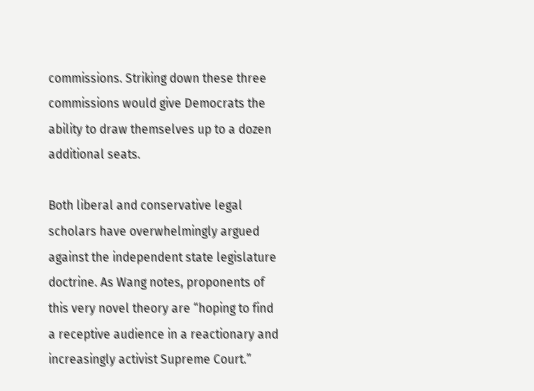commissions. Striking down these three commissions would give Democrats the ability to draw themselves up to a dozen additional seats.

Both liberal and conservative legal scholars have overwhelmingly argued against the independent state legislature doctrine. As Wang notes, proponents of this very novel theory are “hoping to find a receptive audience in a reactionary and increasingly activist Supreme Court.”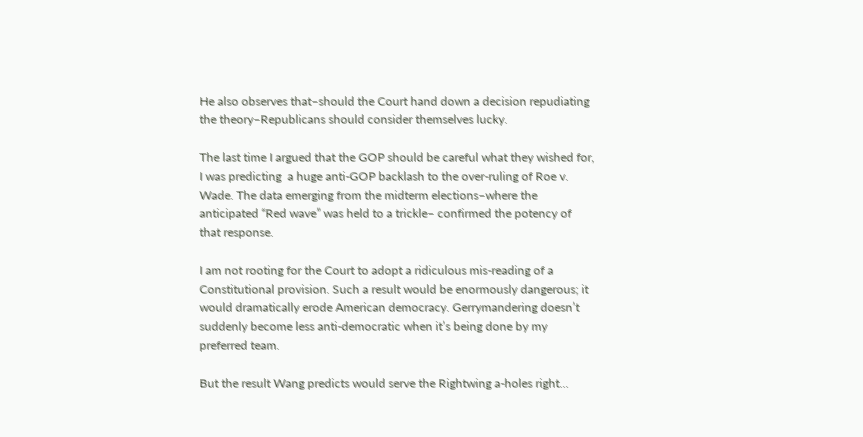He also observes that–should the Court hand down a decision repudiating the theory–Republicans should consider themselves lucky.

The last time I argued that the GOP should be careful what they wished for, I was predicting  a huge anti-GOP backlash to the over-ruling of Roe v. Wade. The data emerging from the midterm elections–where the anticipated “Red wave” was held to a trickle– confirmed the potency of that response.

I am not rooting for the Court to adopt a ridiculous mis-reading of a Constitutional provision. Such a result would be enormously dangerous; it would dramatically erode American democracy. Gerrymandering doesn’t suddenly become less anti-democratic when it’s being done by my preferred team.

But the result Wang predicts would serve the Rightwing a-holes right…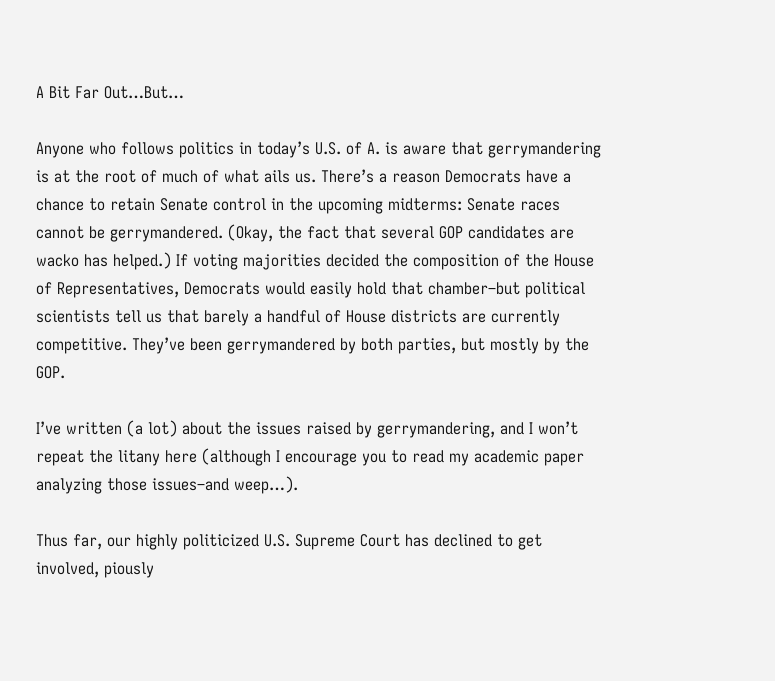A Bit Far Out…But…

Anyone who follows politics in today’s U.S. of A. is aware that gerrymandering is at the root of much of what ails us. There’s a reason Democrats have a chance to retain Senate control in the upcoming midterms: Senate races cannot be gerrymandered. (Okay, the fact that several GOP candidates are wacko has helped.) If voting majorities decided the composition of the House of Representatives, Democrats would easily hold that chamber–but political scientists tell us that barely a handful of House districts are currently competitive. They’ve been gerrymandered by both parties, but mostly by the GOP.

I’ve written (a lot) about the issues raised by gerrymandering, and I won’t repeat the litany here (although I encourage you to read my academic paper analyzing those issues–and weep…).

Thus far, our highly politicized U.S. Supreme Court has declined to get involved, piously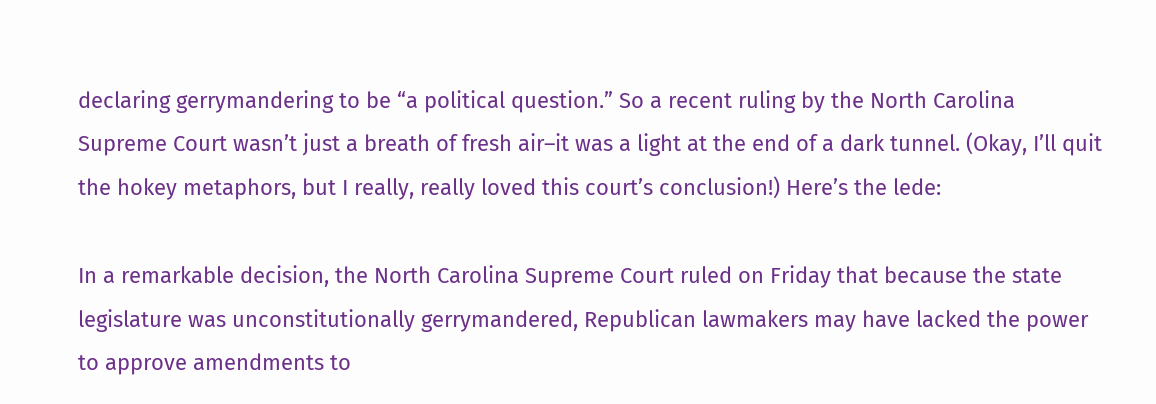declaring gerrymandering to be “a political question.” So a recent ruling by the North Carolina Supreme Court wasn’t just a breath of fresh air–it was a light at the end of a dark tunnel. (Okay, I’ll quit the hokey metaphors, but I really, really loved this court’s conclusion!) Here’s the lede:

In a remarkable decision, the North Carolina Supreme Court ruled on Friday that because the state legislature was unconstitutionally gerrymandered, Republican lawmakers may have lacked the power to approve amendments to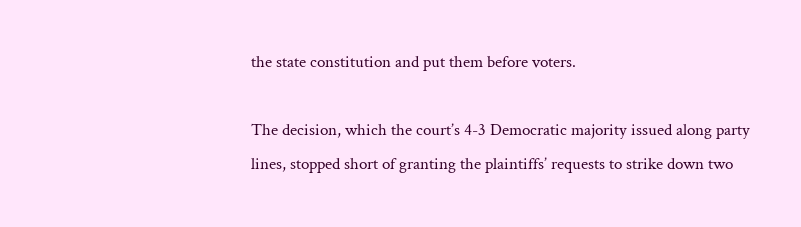the state constitution and put them before voters.

The decision, which the court’s 4-3 Democratic majority issued along party lines, stopped short of granting the plaintiffs’ requests to strike down two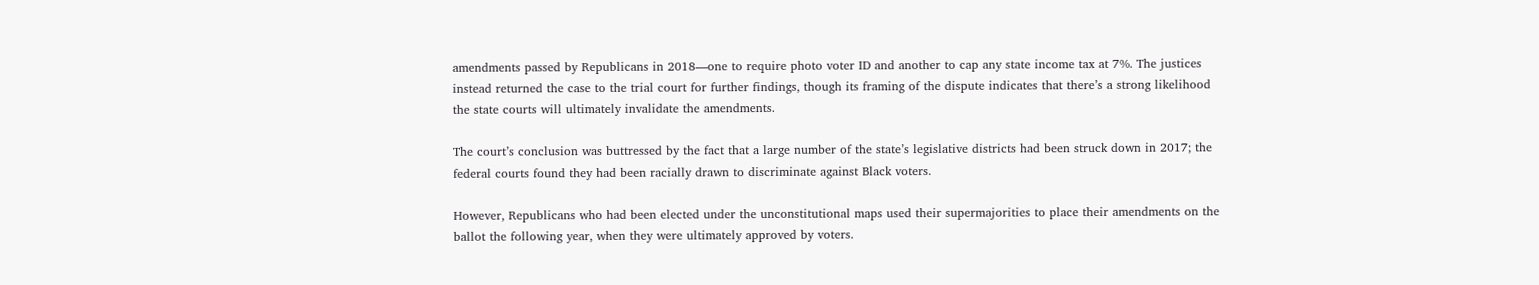amendments passed by Republicans in 2018—one to require photo voter ID and another to cap any state income tax at 7%. The justices instead returned the case to the trial court for further findings, though its framing of the dispute indicates that there’s a strong likelihood the state courts will ultimately invalidate the amendments.

The court’s conclusion was buttressed by the fact that a large number of the state’s legislative districts had been struck down in 2017; the federal courts found they had been racially drawn to discriminate against Black voters.

However, Republicans who had been elected under the unconstitutional maps used their supermajorities to place their amendments on the ballot the following year, when they were ultimately approved by voters.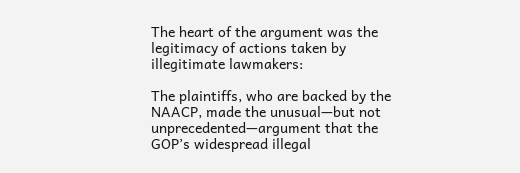The heart of the argument was the legitimacy of actions taken by illegitimate lawmakers:

The plaintiffs, who are backed by the NAACP, made the unusual—but not unprecedented—argument that the GOP’s widespread illegal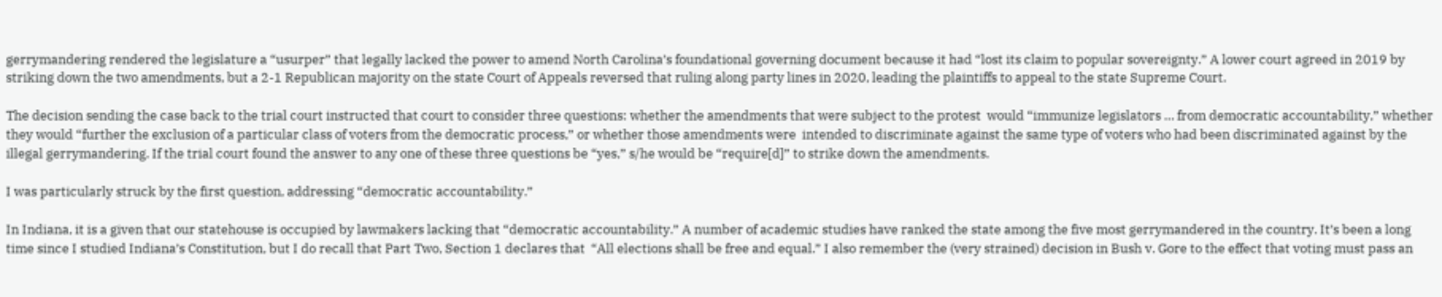gerrymandering rendered the legislature a “usurper” that legally lacked the power to amend North Carolina’s foundational governing document because it had “lost its claim to popular sovereignty.” A lower court agreed in 2019 by striking down the two amendments, but a 2-1 Republican majority on the state Court of Appeals reversed that ruling along party lines in 2020, leading the plaintiffs to appeal to the state Supreme Court.

The decision sending the case back to the trial court instructed that court to consider three questions: whether the amendments that were subject to the protest  would “immunize legislators … from democratic accountability,” whether they would “further the exclusion of a particular class of voters from the democratic process,” or whether those amendments were  intended to discriminate against the same type of voters who had been discriminated against by the illegal gerrymandering. If the trial court found the answer to any one of these three questions be “yes,” s/he would be “require[d]” to strike down the amendments.

I was particularly struck by the first question, addressing “democratic accountability.”

In Indiana, it is a given that our statehouse is occupied by lawmakers lacking that “democratic accountability.” A number of academic studies have ranked the state among the five most gerrymandered in the country. It’s been a long time since I studied Indiana’s Constitution, but I do recall that Part Two, Section 1 declares that  “All elections shall be free and equal.” I also remember the (very strained) decision in Bush v. Gore to the effect that voting must pass an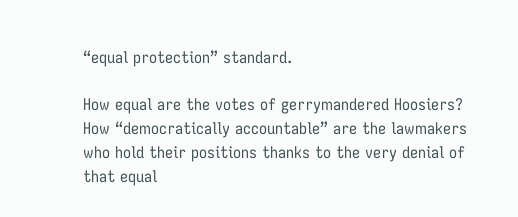“equal protection” standard.

How equal are the votes of gerrymandered Hoosiers? How “democratically accountable” are the lawmakers who hold their positions thanks to the very denial of that equal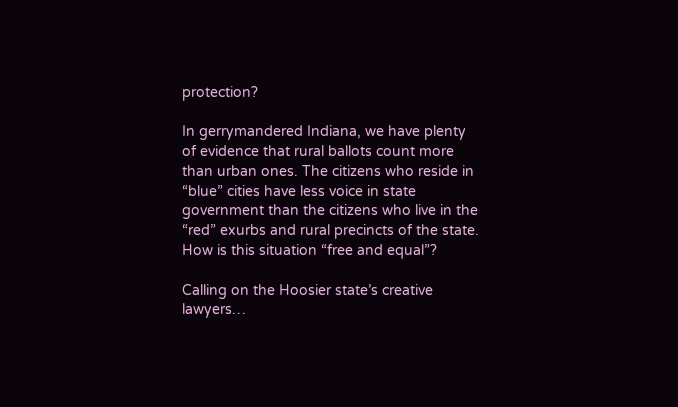protection?

In gerrymandered Indiana, we have plenty of evidence that rural ballots count more than urban ones. The citizens who reside in “blue” cities have less voice in state government than the citizens who live in the “red” exurbs and rural precincts of the state. How is this situation “free and equal”?

Calling on the Hoosier state’s creative lawyers…